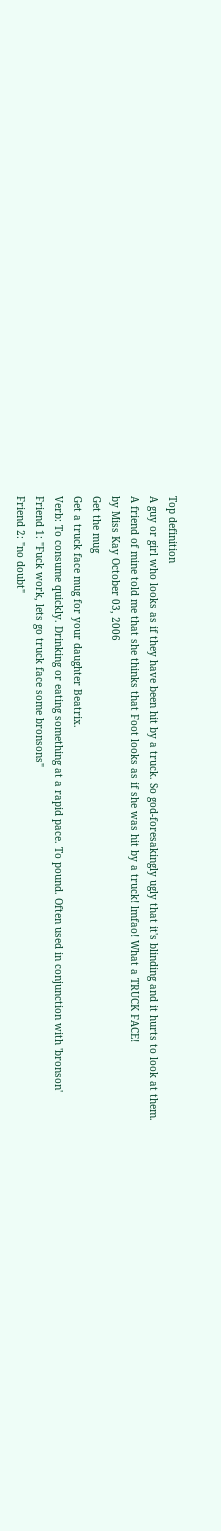Top definition
A guy or girl who looks as if they have been hit by a truck. So god-foresakingly ugly that it's blinding and it hurts to look at them.
A friend of mine told me that she thinks that Foot looks as if she was hit by a truck! lmfao! What a TRUCK FACE!
by Miss Kay October 03, 2006
Get the mug
Get a truck face mug for your daughter Beatrix.
Verb: To consume quickly. Drinking or eating something at a rapid pace. To pound. Often used in conjunction with 'bronson'
Friend 1: "Fuck work, lets go truck face some bronsons"
Friend 2: "no doubt"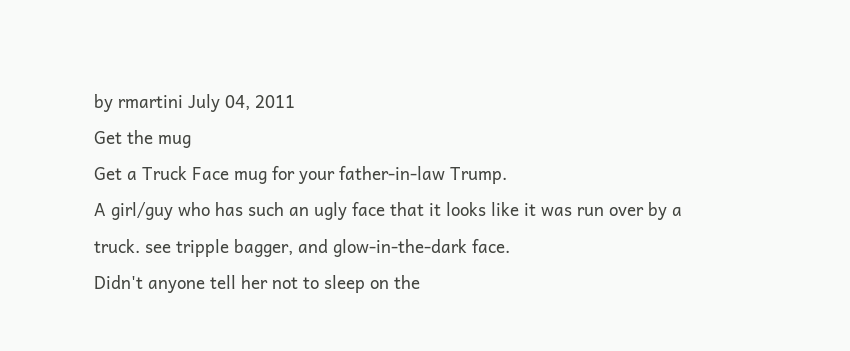by rmartini July 04, 2011
Get the mug
Get a Truck Face mug for your father-in-law Trump.
A girl/guy who has such an ugly face that it looks like it was run over by a truck. see tripple bagger, and glow-in-the-dark face.
Didn't anyone tell her not to sleep on the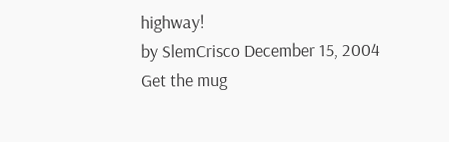highway!
by SlemCrisco December 15, 2004
Get the mug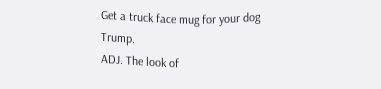Get a truck face mug for your dog Trump.
ADJ. The look of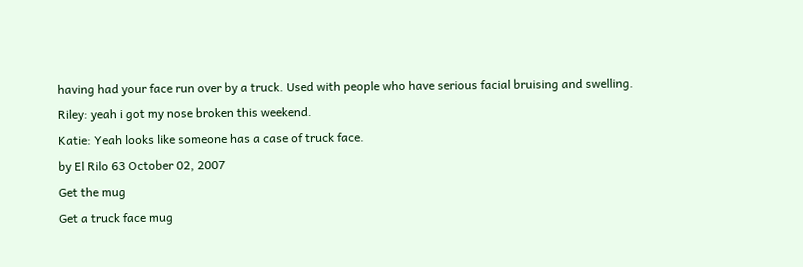having had your face run over by a truck. Used with people who have serious facial bruising and swelling.
Riley: yeah i got my nose broken this weekend.
Katie: Yeah looks like someone has a case of truck face.
by El Rilo 63 October 02, 2007
Get the mug
Get a truck face mug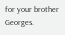for your brother Georges.